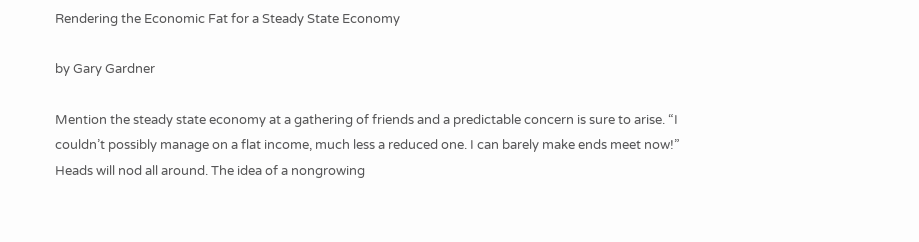Rendering the Economic Fat for a Steady State Economy

by Gary Gardner

Mention the steady state economy at a gathering of friends and a predictable concern is sure to arise. “I couldn’t possibly manage on a flat income, much less a reduced one. I can barely make ends meet now!” Heads will nod all around. The idea of a nongrowing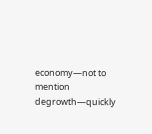economy—not to mention degrowth—quickly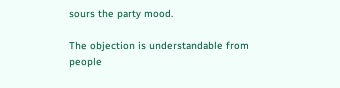sours the party mood.

The objection is understandable from people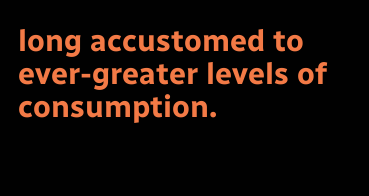long accustomed to ever-greater levels of consumption.